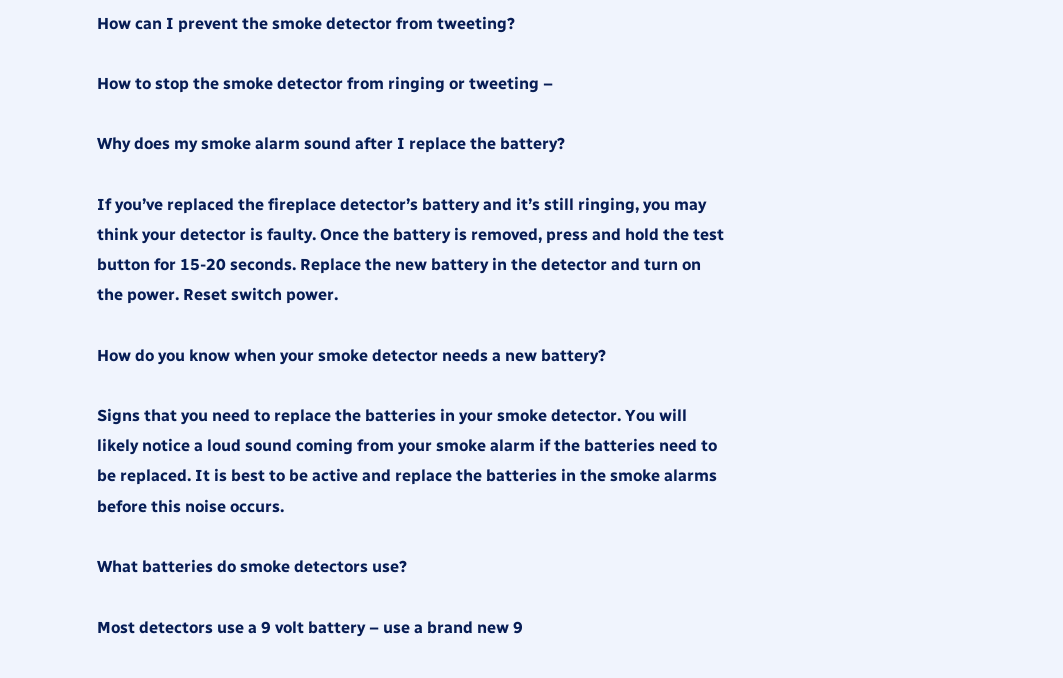How can I prevent the smoke detector from tweeting?

How to stop the smoke detector from ringing or tweeting –

Why does my smoke alarm sound after I replace the battery?

If you’ve replaced the fireplace detector’s battery and it’s still ringing, you may think your detector is faulty. Once the battery is removed, press and hold the test button for 15-20 seconds. Replace the new battery in the detector and turn on the power. Reset switch power.

How do you know when your smoke detector needs a new battery?

Signs that you need to replace the batteries in your smoke detector. You will likely notice a loud sound coming from your smoke alarm if the batteries need to be replaced. It is best to be active and replace the batteries in the smoke alarms before this noise occurs.

What batteries do smoke detectors use?

Most detectors use a 9 volt battery – use a brand new 9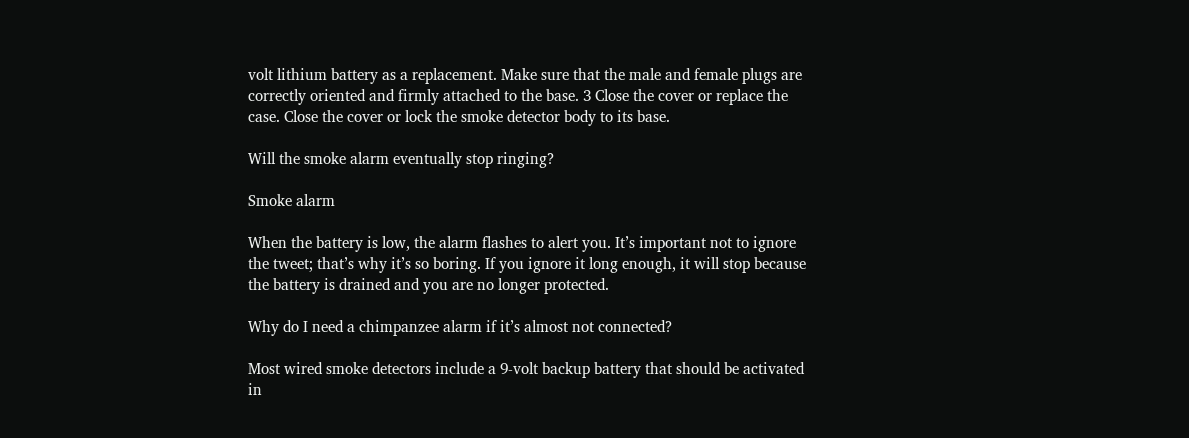volt lithium battery as a replacement. Make sure that the male and female plugs are correctly oriented and firmly attached to the base. 3 Close the cover or replace the case. Close the cover or lock the smoke detector body to its base.

Will the smoke alarm eventually stop ringing?

Smoke alarm

When the battery is low, the alarm flashes to alert you. It’s important not to ignore the tweet; that’s why it’s so boring. If you ignore it long enough, it will stop because the battery is drained and you are no longer protected.

Why do I need a chimpanzee alarm if it’s almost not connected?

Most wired smoke detectors include a 9-volt backup battery that should be activated in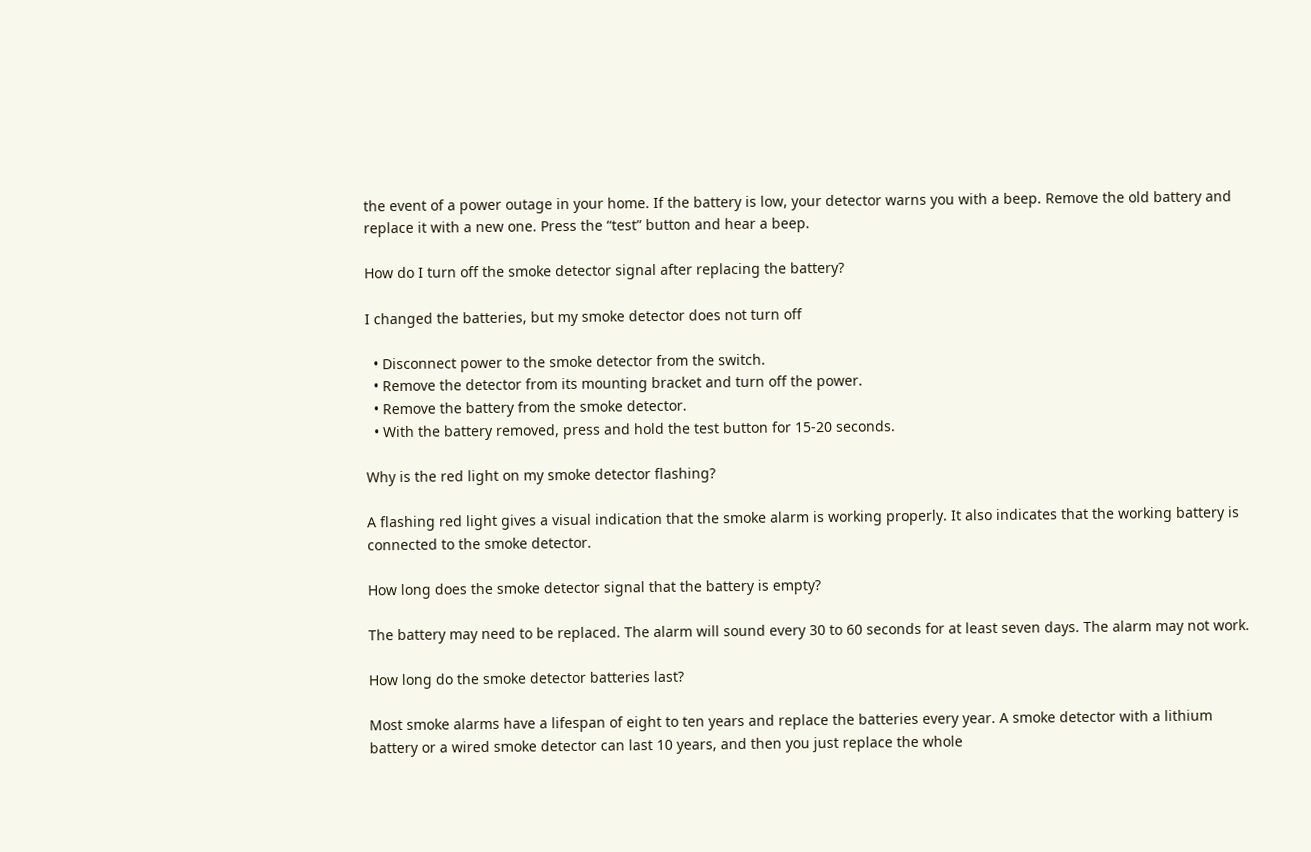the event of a power outage in your home. If the battery is low, your detector warns you with a beep. Remove the old battery and replace it with a new one. Press the “test” button and hear a beep.

How do I turn off the smoke detector signal after replacing the battery?

I changed the batteries, but my smoke detector does not turn off

  • Disconnect power to the smoke detector from the switch.
  • Remove the detector from its mounting bracket and turn off the power.
  • Remove the battery from the smoke detector.
  • With the battery removed, press and hold the test button for 15-20 seconds.

Why is the red light on my smoke detector flashing?

A flashing red light gives a visual indication that the smoke alarm is working properly. It also indicates that the working battery is connected to the smoke detector.

How long does the smoke detector signal that the battery is empty?

The battery may need to be replaced. The alarm will sound every 30 to 60 seconds for at least seven days. The alarm may not work.

How long do the smoke detector batteries last?

Most smoke alarms have a lifespan of eight to ten years and replace the batteries every year. A smoke detector with a lithium battery or a wired smoke detector can last 10 years, and then you just replace the whole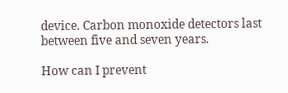device. Carbon monoxide detectors last between five and seven years.

How can I prevent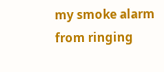my smoke alarm from ringing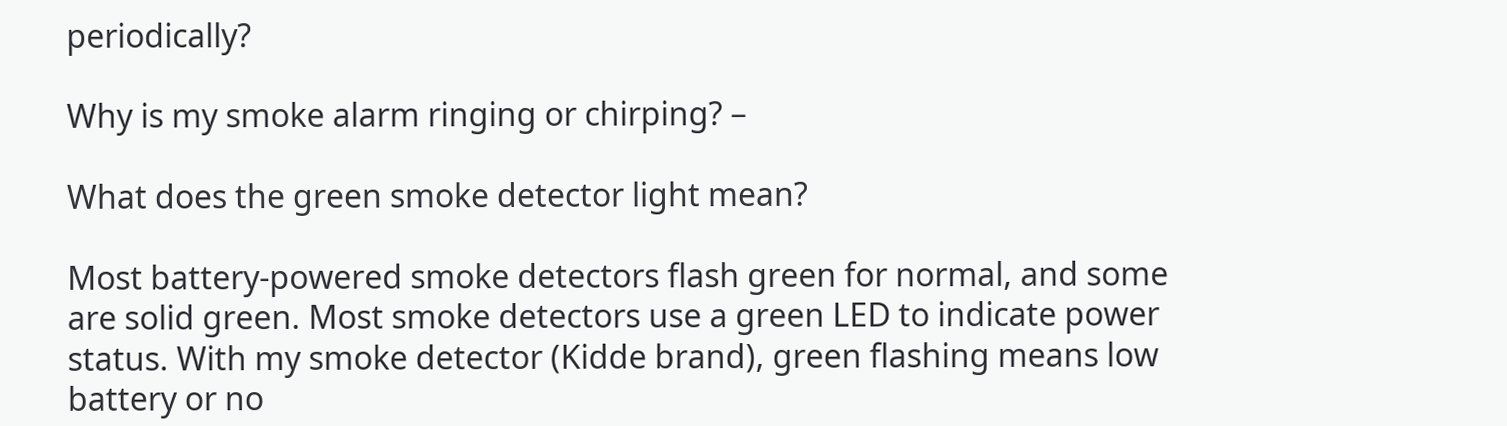periodically?

Why is my smoke alarm ringing or chirping? –

What does the green smoke detector light mean?

Most battery-powered smoke detectors flash green for normal, and some are solid green. Most smoke detectors use a green LED to indicate power status. With my smoke detector (Kidde brand), green flashing means low battery or no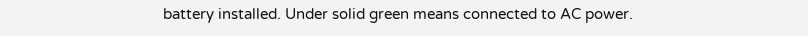battery installed. Under solid green means connected to AC power.